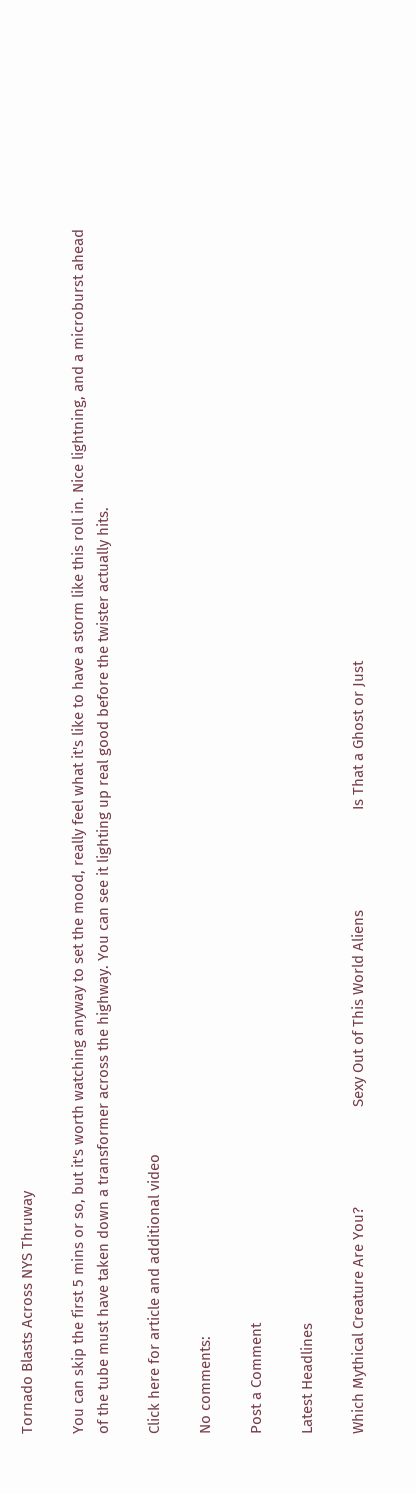Tornado Blasts Across NYS Thruway

You can skip the first 5 mins or so, but it's worth watching anyway to set the mood, really feel what it's like to have a storm like this roll in. Nice lightning, and a microburst ahead of the tube must have taken down a transformer across the highway. You can see it lighting up real good before the twister actually hits.

Click here for article and additional video

No comments:

Post a Comment

Latest Headlines

Which Mythical Creature Are You?                         Sexy Out of This World Aliens                         Is That a Ghost or Just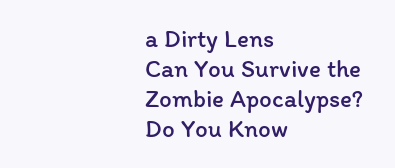a Dirty Lens                         Can You Survive the Zombie Apocalypse?                          Do You Know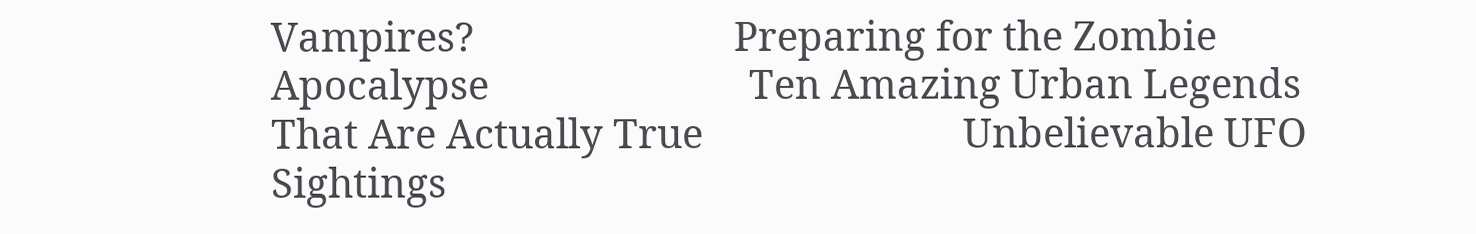Vampires?                          Preparing for the Zombie Apocalypse                          Ten Amazing Urban Legends That Are Actually True                          Unbelievable UFO Sightings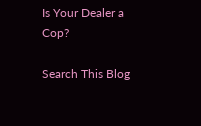Is Your Dealer a Cop?

Search This Blog